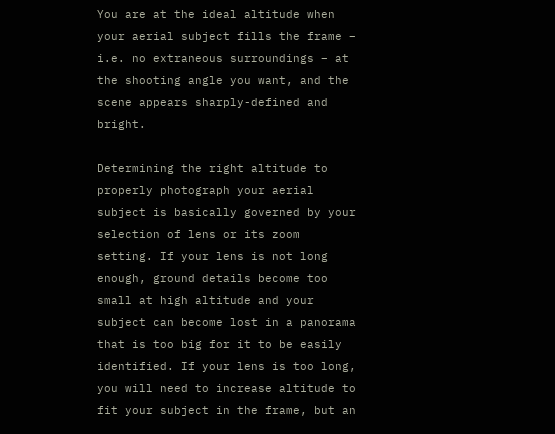You are at the ideal altitude when your aerial subject fills the frame – i.e. no extraneous surroundings – at the shooting angle you want, and the scene appears sharply-defined and bright.

Determining the right altitude to properly photograph your aerial subject is basically governed by your selection of lens or its zoom setting. If your lens is not long enough, ground details become too small at high altitude and your subject can become lost in a panorama that is too big for it to be easily identified. If your lens is too long, you will need to increase altitude to fit your subject in the frame, but an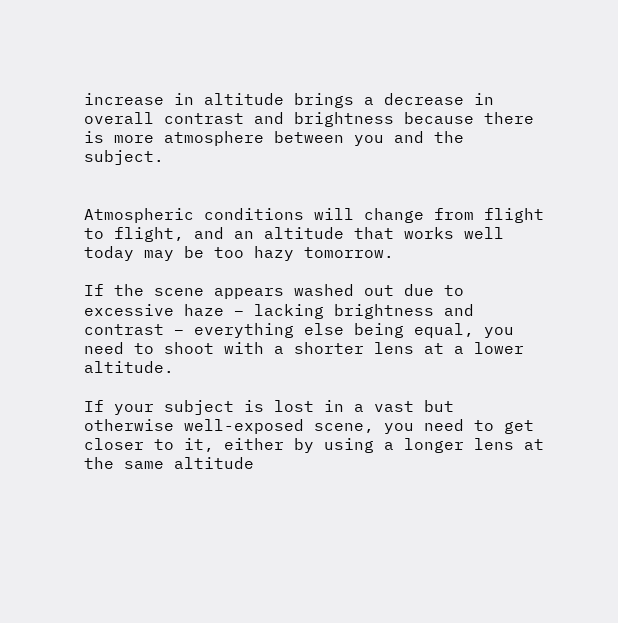increase in altitude brings a decrease in overall contrast and brightness because there is more atmosphere between you and the subject.


Atmospheric conditions will change from flight to flight, and an altitude that works well today may be too hazy tomorrow.

If the scene appears washed out due to excessive haze – lacking brightness and contrast – everything else being equal, you need to shoot with a shorter lens at a lower altitude.

If your subject is lost in a vast but otherwise well-exposed scene, you need to get closer to it, either by using a longer lens at the same altitude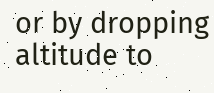or by dropping altitude to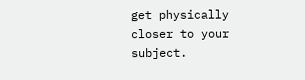get physically closer to your subject.